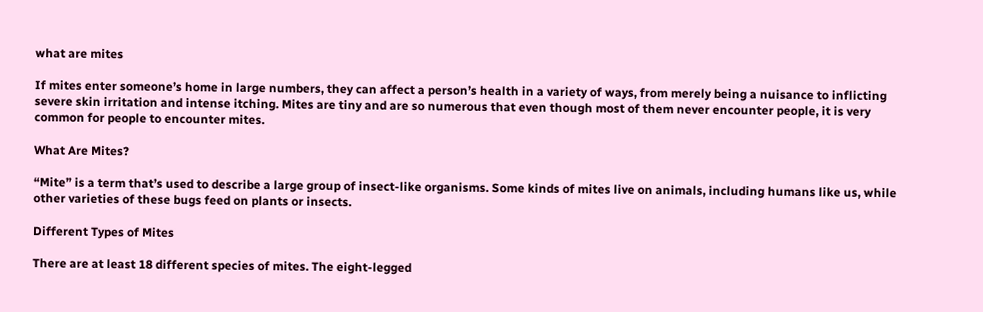what are mites

If mites enter someone’s home in large numbers, they can affect a person’s health in a variety of ways, from merely being a nuisance to inflicting severe skin irritation and intense itching. Mites are tiny and are so numerous that even though most of them never encounter people, it is very common for people to encounter mites.

What Are Mites?

“Mite” is a term that’s used to describe a large group of insect-like organisms. Some kinds of mites live on animals, including humans like us, while other varieties of these bugs feed on plants or insects.

Different Types of Mites

There are at least 18 different species of mites. The eight-legged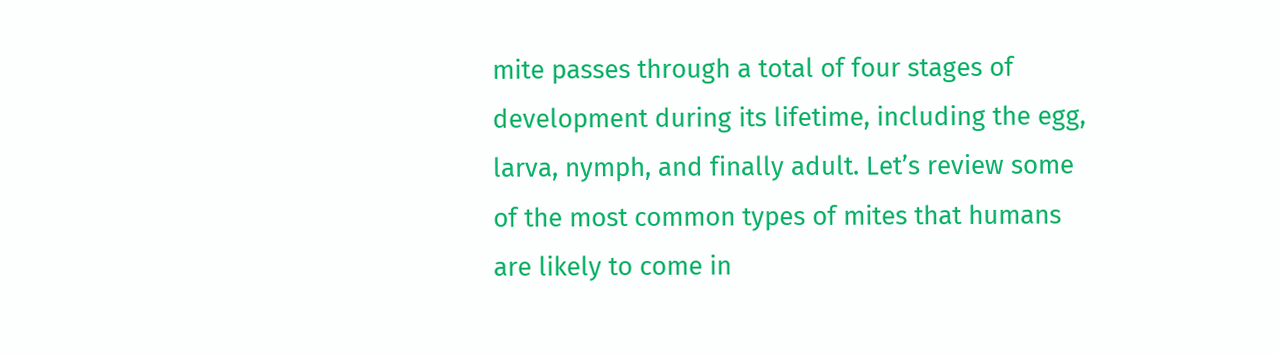mite passes through a total of four stages of development during its lifetime, including the egg, larva, nymph, and finally adult. Let’s review some of the most common types of mites that humans are likely to come in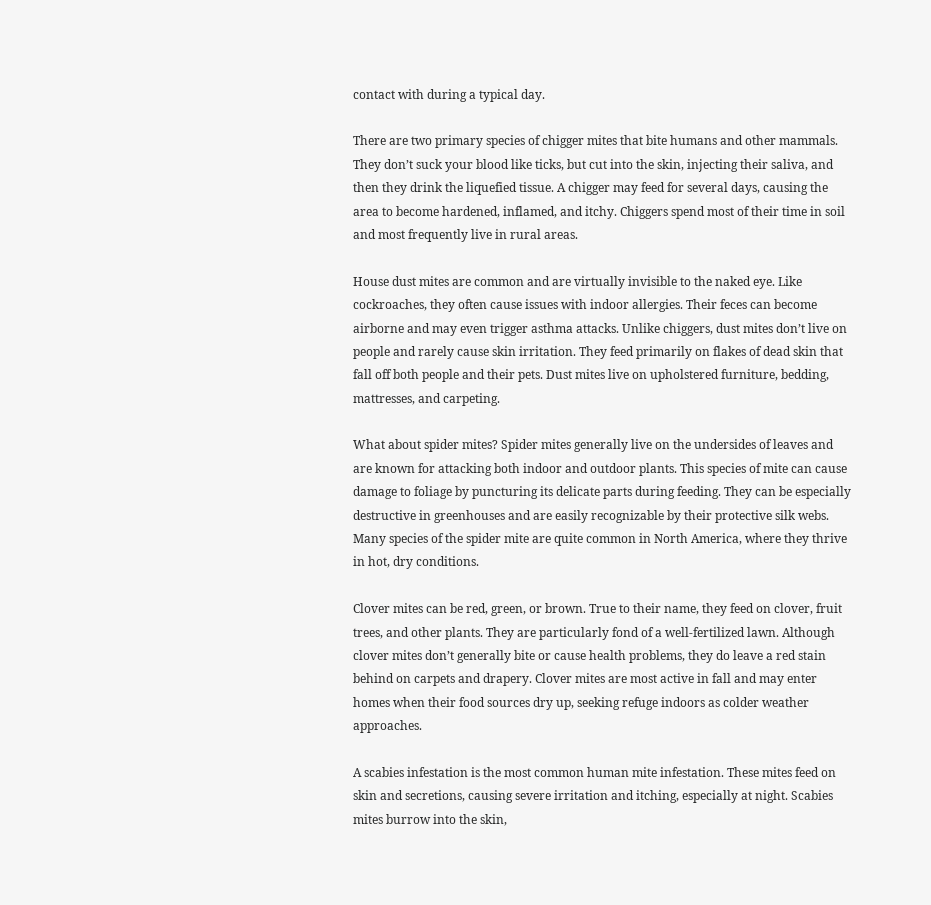contact with during a typical day.

There are two primary species of chigger mites that bite humans and other mammals. They don’t suck your blood like ticks, but cut into the skin, injecting their saliva, and then they drink the liquefied tissue. A chigger may feed for several days, causing the area to become hardened, inflamed, and itchy. Chiggers spend most of their time in soil and most frequently live in rural areas.

House dust mites are common and are virtually invisible to the naked eye. Like cockroaches, they often cause issues with indoor allergies. Their feces can become airborne and may even trigger asthma attacks. Unlike chiggers, dust mites don’t live on people and rarely cause skin irritation. They feed primarily on flakes of dead skin that fall off both people and their pets. Dust mites live on upholstered furniture, bedding, mattresses, and carpeting.

What about spider mites? Spider mites generally live on the undersides of leaves and are known for attacking both indoor and outdoor plants. This species of mite can cause damage to foliage by puncturing its delicate parts during feeding. They can be especially destructive in greenhouses and are easily recognizable by their protective silk webs. Many species of the spider mite are quite common in North America, where they thrive in hot, dry conditions.

Clover mites can be red, green, or brown. True to their name, they feed on clover, fruit trees, and other plants. They are particularly fond of a well-fertilized lawn. Although clover mites don’t generally bite or cause health problems, they do leave a red stain behind on carpets and drapery. Clover mites are most active in fall and may enter homes when their food sources dry up, seeking refuge indoors as colder weather approaches.

A scabies infestation is the most common human mite infestation. These mites feed on skin and secretions, causing severe irritation and itching, especially at night. Scabies mites burrow into the skin,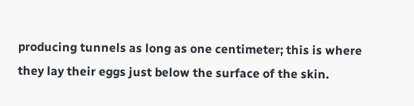producing tunnels as long as one centimeter; this is where they lay their eggs just below the surface of the skin.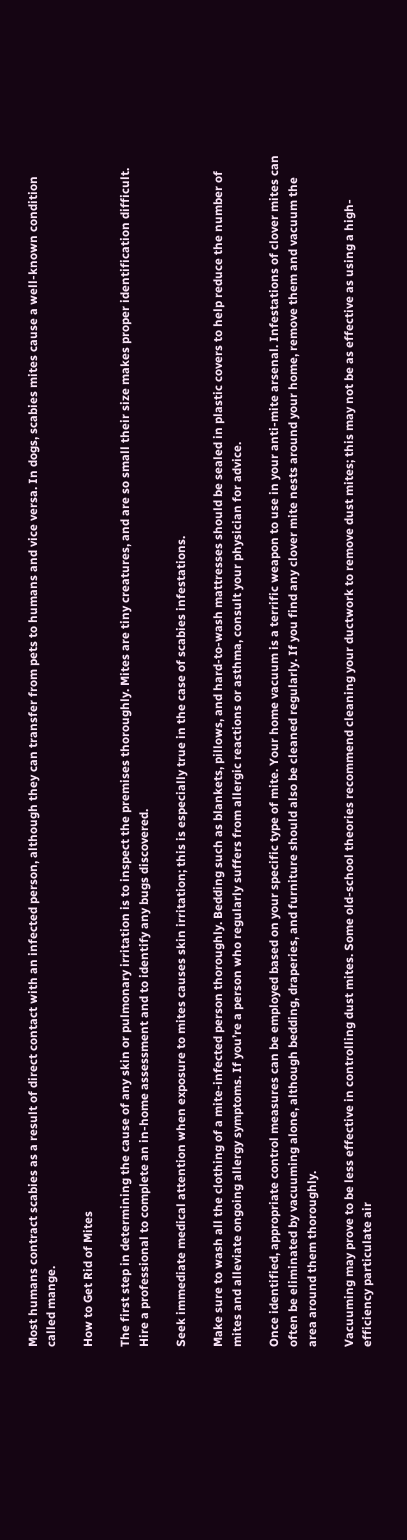Most humans contract scabies as a result of direct contact with an infected person, although they can transfer from pets to humans and vice versa. In dogs, scabies mites cause a well-known condition called mange.

How to Get Rid of Mites

The first step in determining the cause of any skin or pulmonary irritation is to inspect the premises thoroughly. Mites are tiny creatures, and are so small their size makes proper identification difficult. Hire a professional to complete an in-home assessment and to identify any bugs discovered.

Seek immediate medical attention when exposure to mites causes skin irritation; this is especially true in the case of scabies infestations.

Make sure to wash all the clothing of a mite-infected person thoroughly. Bedding such as blankets, pillows, and hard-to-wash mattresses should be sealed in plastic covers to help reduce the number of mites and alleviate ongoing allergy symptoms. If you’re a person who regularly suffers from allergic reactions or asthma, consult your physician for advice.

Once identified, appropriate control measures can be employed based on your specific type of mite. Your home vacuum is a terrific weapon to use in your anti-mite arsenal. Infestations of clover mites can often be eliminated by vacuuming alone, although bedding, draperies, and furniture should also be cleaned regularly. If you find any clover mite nests around your home, remove them and vacuum the area around them thoroughly.

Vacuuming may prove to be less effective in controlling dust mites. Some old-school theories recommend cleaning your ductwork to remove dust mites; this may not be as effective as using a high-efficiency particulate air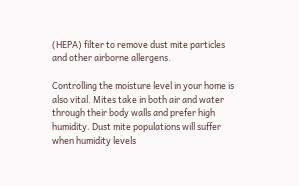(HEPA) filter to remove dust mite particles and other airborne allergens.

Controlling the moisture level in your home is also vital. Mites take in both air and water through their body walls and prefer high humidity. Dust mite populations will suffer when humidity levels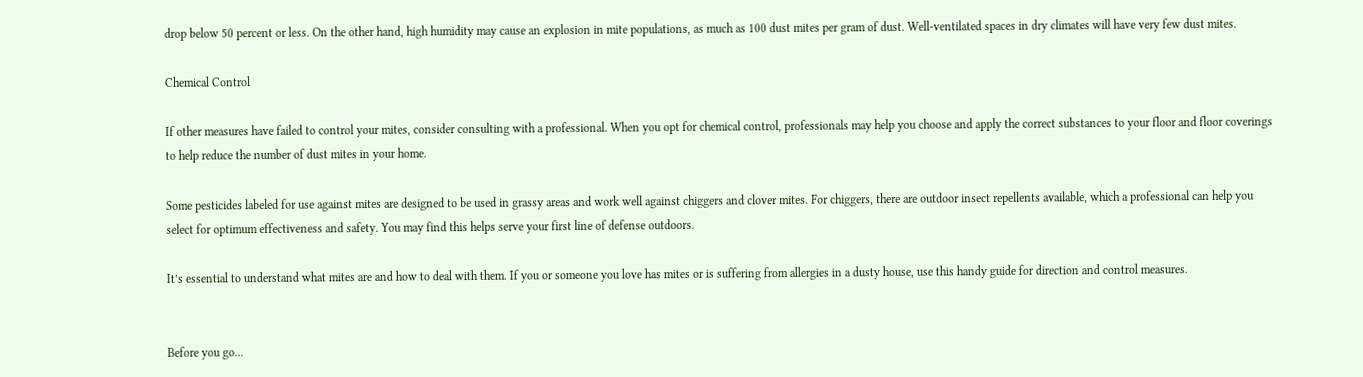drop below 50 percent or less. On the other hand, high humidity may cause an explosion in mite populations, as much as 100 dust mites per gram of dust. Well-ventilated spaces in dry climates will have very few dust mites.

Chemical Control

If other measures have failed to control your mites, consider consulting with a professional. When you opt for chemical control, professionals may help you choose and apply the correct substances to your floor and floor coverings to help reduce the number of dust mites in your home.

Some pesticides labeled for use against mites are designed to be used in grassy areas and work well against chiggers and clover mites. For chiggers, there are outdoor insect repellents available, which a professional can help you select for optimum effectiveness and safety. You may find this helps serve your first line of defense outdoors.

It’s essential to understand what mites are and how to deal with them. If you or someone you love has mites or is suffering from allergies in a dusty house, use this handy guide for direction and control measures.


Before you go...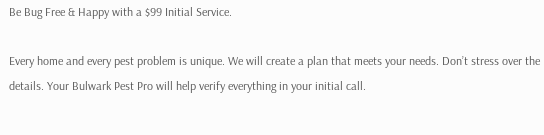Be Bug Free & Happy with a $99 Initial Service.

Every home and every pest problem is unique. We will create a plan that meets your needs. Don’t stress over the details. Your Bulwark Pest Pro will help verify everything in your initial call.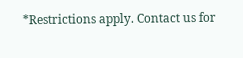*Restrictions apply. Contact us for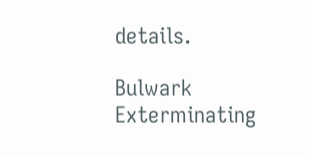details.

Bulwark Exterminating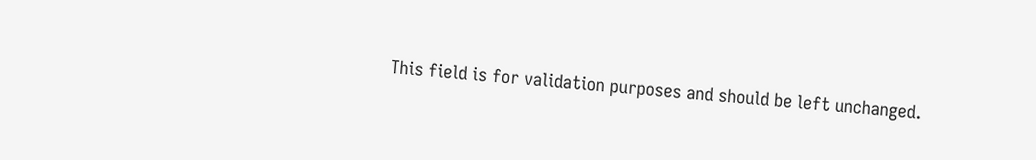This field is for validation purposes and should be left unchanged.